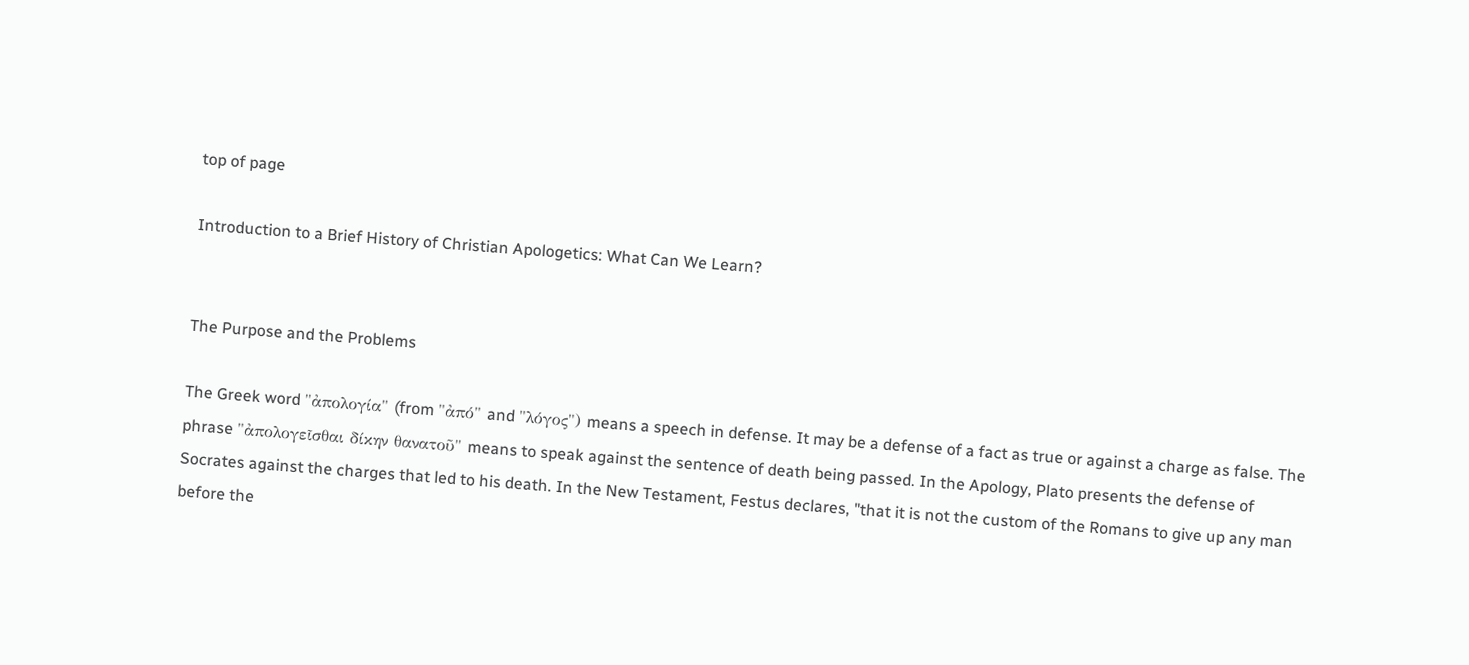top of page

Introduction to a Brief History of Christian Apologetics: What Can We Learn?


The Purpose and the Problems

The Greek word "ἀπολογία" (from "ἀπό" and "λόγος") means a speech in defense. It may be a defense of a fact as true or against a charge as false. The phrase "ἀπολογεῖσθαι δίκην θανατοῦ" means to speak against the sentence of death being passed. In the Apology, Plato presents the defense of Socrates against the charges that led to his death. In the New Testament, Festus declares, "that it is not the custom of the Romans to give up any man before the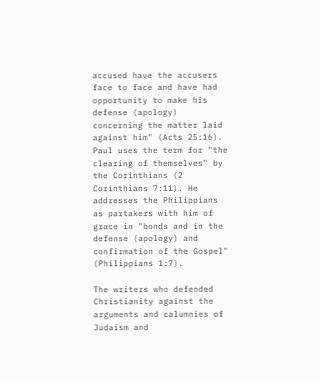accused have the accusers face to face and have had opportunity to make his defense (apology) concerning the matter laid against him" (Acts 25:16). Paul uses the term for "the clearing of themselves" by the Corinthians (2 Corinthians 7:11). He addresses the Philippians as partakers with him of grace in "bonds and in the defense (apology) and confirmation of the Gospel" (Philippians 1:7).

The writers who defended Christianity against the arguments and calumnies of Judaism and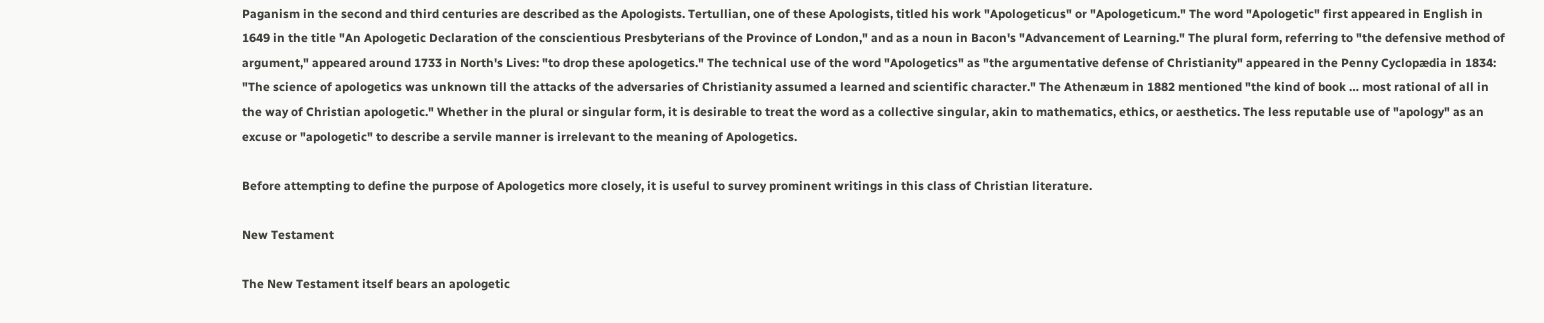Paganism in the second and third centuries are described as the Apologists. Tertullian, one of these Apologists, titled his work "Apologeticus" or "Apologeticum." The word "Apologetic" first appeared in English in 1649 in the title "An Apologetic Declaration of the conscientious Presbyterians of the Province of London," and as a noun in Bacon's "Advancement of Learning." The plural form, referring to "the defensive method of argument," appeared around 1733 in North's Lives: "to drop these apologetics." The technical use of the word "Apologetics" as "the argumentative defense of Christianity" appeared in the Penny Cyclopædia in 1834: "The science of apologetics was unknown till the attacks of the adversaries of Christianity assumed a learned and scientific character." The Athenæum in 1882 mentioned "the kind of book … most rational of all in the way of Christian apologetic." Whether in the plural or singular form, it is desirable to treat the word as a collective singular, akin to mathematics, ethics, or aesthetics. The less reputable use of "apology" as an excuse or "apologetic" to describe a servile manner is irrelevant to the meaning of Apologetics.

Before attempting to define the purpose of Apologetics more closely, it is useful to survey prominent writings in this class of Christian literature.

New Testament

The New Testament itself bears an apologetic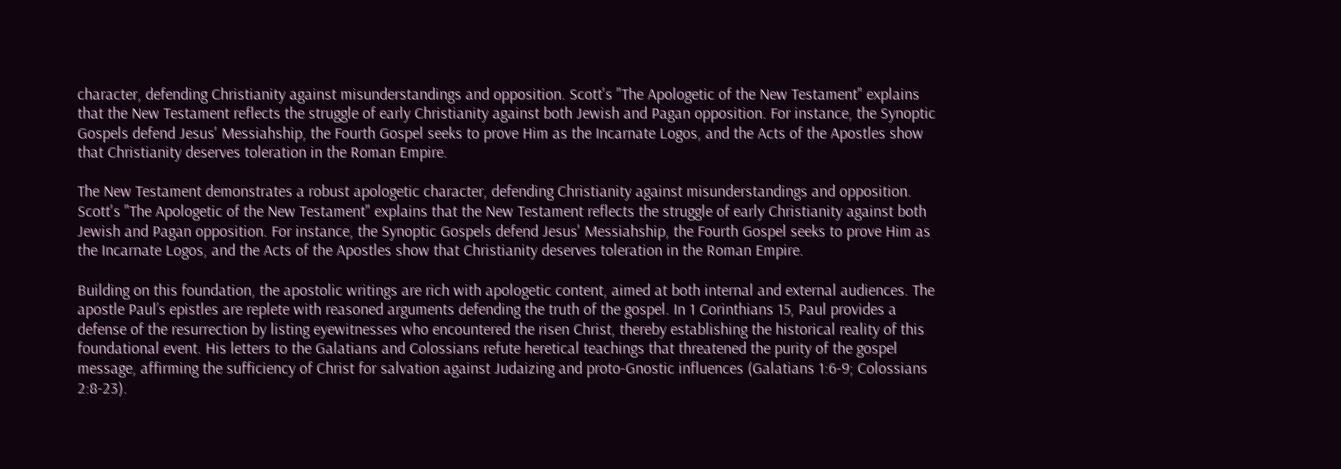character, defending Christianity against misunderstandings and opposition. Scott's "The Apologetic of the New Testament" explains that the New Testament reflects the struggle of early Christianity against both Jewish and Pagan opposition. For instance, the Synoptic Gospels defend Jesus' Messiahship, the Fourth Gospel seeks to prove Him as the Incarnate Logos, and the Acts of the Apostles show that Christianity deserves toleration in the Roman Empire.

The New Testament demonstrates a robust apologetic character, defending Christianity against misunderstandings and opposition. Scott's "The Apologetic of the New Testament" explains that the New Testament reflects the struggle of early Christianity against both Jewish and Pagan opposition. For instance, the Synoptic Gospels defend Jesus' Messiahship, the Fourth Gospel seeks to prove Him as the Incarnate Logos, and the Acts of the Apostles show that Christianity deserves toleration in the Roman Empire.

Building on this foundation, the apostolic writings are rich with apologetic content, aimed at both internal and external audiences. The apostle Paul’s epistles are replete with reasoned arguments defending the truth of the gospel. In 1 Corinthians 15, Paul provides a defense of the resurrection by listing eyewitnesses who encountered the risen Christ, thereby establishing the historical reality of this foundational event. His letters to the Galatians and Colossians refute heretical teachings that threatened the purity of the gospel message, affirming the sufficiency of Christ for salvation against Judaizing and proto-Gnostic influences (Galatians 1:6-9; Colossians 2:8-23).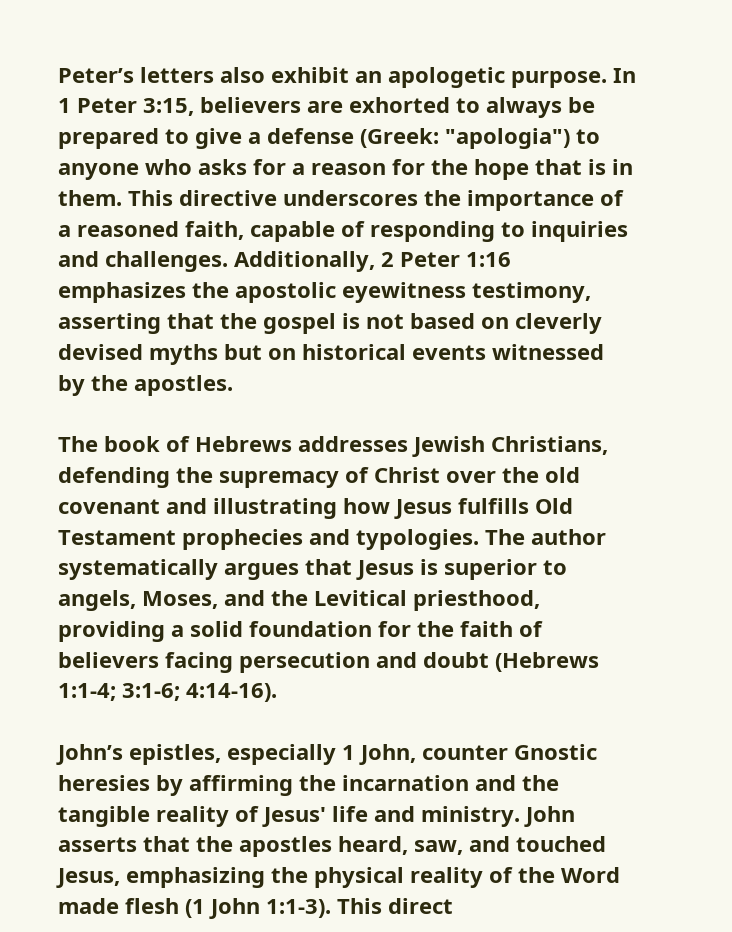Peter’s letters also exhibit an apologetic purpose. In 1 Peter 3:15, believers are exhorted to always be prepared to give a defense (Greek: "apologia") to anyone who asks for a reason for the hope that is in them. This directive underscores the importance of a reasoned faith, capable of responding to inquiries and challenges. Additionally, 2 Peter 1:16 emphasizes the apostolic eyewitness testimony, asserting that the gospel is not based on cleverly devised myths but on historical events witnessed by the apostles.

The book of Hebrews addresses Jewish Christians, defending the supremacy of Christ over the old covenant and illustrating how Jesus fulfills Old Testament prophecies and typologies. The author systematically argues that Jesus is superior to angels, Moses, and the Levitical priesthood, providing a solid foundation for the faith of believers facing persecution and doubt (Hebrews 1:1-4; 3:1-6; 4:14-16).

John’s epistles, especially 1 John, counter Gnostic heresies by affirming the incarnation and the tangible reality of Jesus' life and ministry. John asserts that the apostles heard, saw, and touched Jesus, emphasizing the physical reality of the Word made flesh (1 John 1:1-3). This direct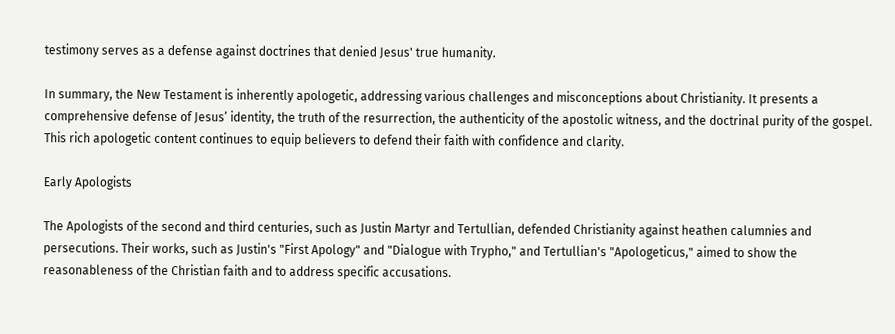testimony serves as a defense against doctrines that denied Jesus' true humanity.

In summary, the New Testament is inherently apologetic, addressing various challenges and misconceptions about Christianity. It presents a comprehensive defense of Jesus’ identity, the truth of the resurrection, the authenticity of the apostolic witness, and the doctrinal purity of the gospel. This rich apologetic content continues to equip believers to defend their faith with confidence and clarity.

Early Apologists

The Apologists of the second and third centuries, such as Justin Martyr and Tertullian, defended Christianity against heathen calumnies and persecutions. Their works, such as Justin's "First Apology" and "Dialogue with Trypho," and Tertullian's "Apologeticus," aimed to show the reasonableness of the Christian faith and to address specific accusations.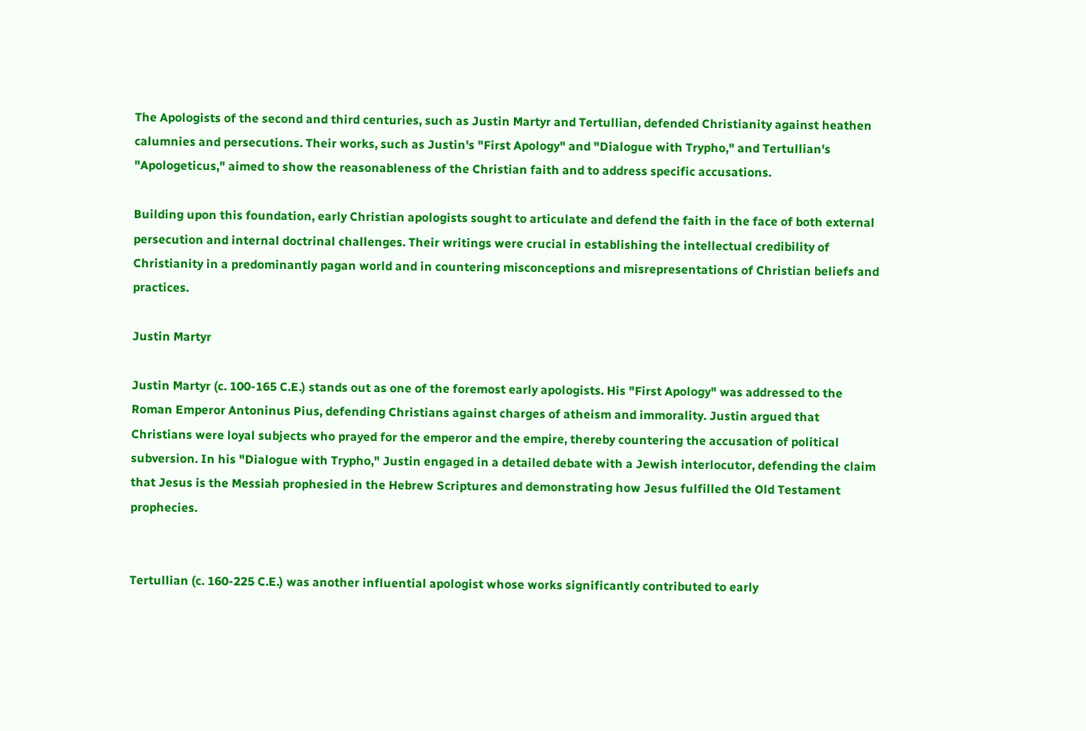The Apologists of the second and third centuries, such as Justin Martyr and Tertullian, defended Christianity against heathen calumnies and persecutions. Their works, such as Justin's "First Apology" and "Dialogue with Trypho," and Tertullian's "Apologeticus," aimed to show the reasonableness of the Christian faith and to address specific accusations.

Building upon this foundation, early Christian apologists sought to articulate and defend the faith in the face of both external persecution and internal doctrinal challenges. Their writings were crucial in establishing the intellectual credibility of Christianity in a predominantly pagan world and in countering misconceptions and misrepresentations of Christian beliefs and practices.

Justin Martyr

Justin Martyr (c. 100-165 C.E.) stands out as one of the foremost early apologists. His "First Apology" was addressed to the Roman Emperor Antoninus Pius, defending Christians against charges of atheism and immorality. Justin argued that Christians were loyal subjects who prayed for the emperor and the empire, thereby countering the accusation of political subversion. In his "Dialogue with Trypho," Justin engaged in a detailed debate with a Jewish interlocutor, defending the claim that Jesus is the Messiah prophesied in the Hebrew Scriptures and demonstrating how Jesus fulfilled the Old Testament prophecies.


Tertullian (c. 160-225 C.E.) was another influential apologist whose works significantly contributed to early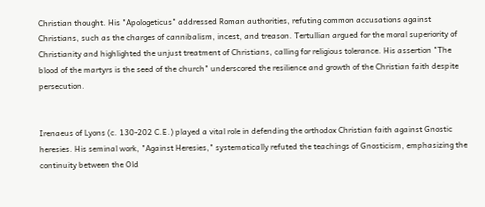Christian thought. His "Apologeticus" addressed Roman authorities, refuting common accusations against Christians, such as the charges of cannibalism, incest, and treason. Tertullian argued for the moral superiority of Christianity and highlighted the unjust treatment of Christians, calling for religious tolerance. His assertion "The blood of the martyrs is the seed of the church" underscored the resilience and growth of the Christian faith despite persecution.


Irenaeus of Lyons (c. 130-202 C.E.) played a vital role in defending the orthodox Christian faith against Gnostic heresies. His seminal work, "Against Heresies," systematically refuted the teachings of Gnosticism, emphasizing the continuity between the Old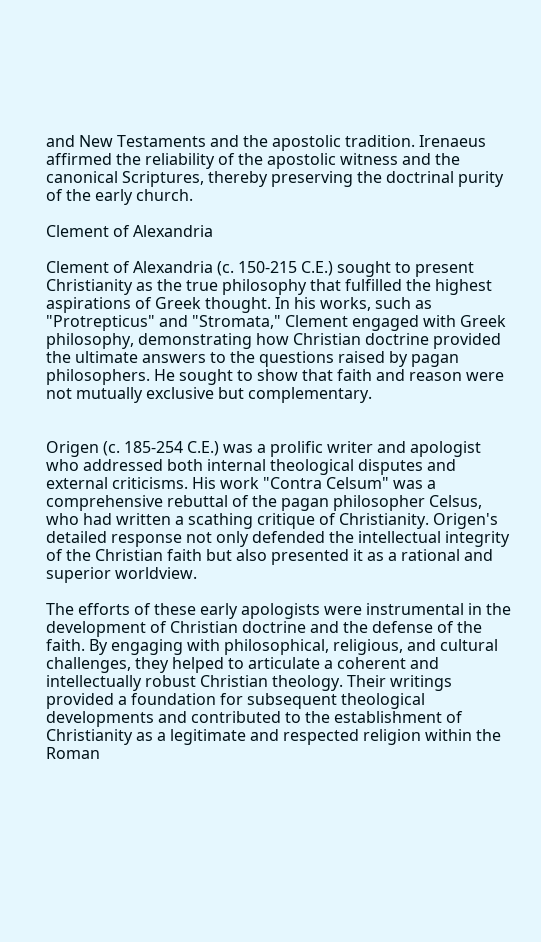and New Testaments and the apostolic tradition. Irenaeus affirmed the reliability of the apostolic witness and the canonical Scriptures, thereby preserving the doctrinal purity of the early church.

Clement of Alexandria

Clement of Alexandria (c. 150-215 C.E.) sought to present Christianity as the true philosophy that fulfilled the highest aspirations of Greek thought. In his works, such as "Protrepticus" and "Stromata," Clement engaged with Greek philosophy, demonstrating how Christian doctrine provided the ultimate answers to the questions raised by pagan philosophers. He sought to show that faith and reason were not mutually exclusive but complementary.


Origen (c. 185-254 C.E.) was a prolific writer and apologist who addressed both internal theological disputes and external criticisms. His work "Contra Celsum" was a comprehensive rebuttal of the pagan philosopher Celsus, who had written a scathing critique of Christianity. Origen's detailed response not only defended the intellectual integrity of the Christian faith but also presented it as a rational and superior worldview.

The efforts of these early apologists were instrumental in the development of Christian doctrine and the defense of the faith. By engaging with philosophical, religious, and cultural challenges, they helped to articulate a coherent and intellectually robust Christian theology. Their writings provided a foundation for subsequent theological developments and contributed to the establishment of Christianity as a legitimate and respected religion within the Roman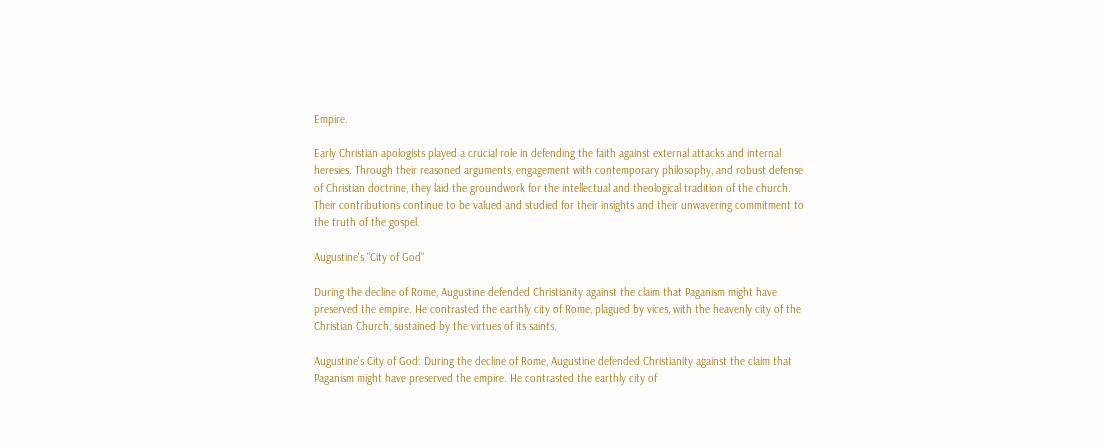Empire.

Early Christian apologists played a crucial role in defending the faith against external attacks and internal heresies. Through their reasoned arguments, engagement with contemporary philosophy, and robust defense of Christian doctrine, they laid the groundwork for the intellectual and theological tradition of the church. Their contributions continue to be valued and studied for their insights and their unwavering commitment to the truth of the gospel.

Augustine's "City of God"

During the decline of Rome, Augustine defended Christianity against the claim that Paganism might have preserved the empire. He contrasted the earthly city of Rome, plagued by vices, with the heavenly city of the Christian Church, sustained by the virtues of its saints.

Augustine's City of God: During the decline of Rome, Augustine defended Christianity against the claim that Paganism might have preserved the empire. He contrasted the earthly city of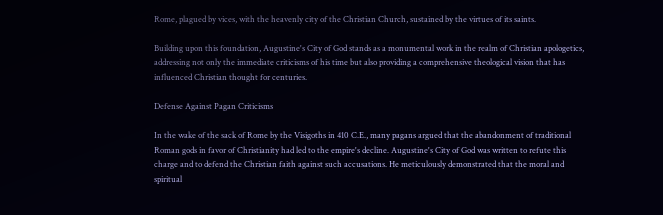Rome, plagued by vices, with the heavenly city of the Christian Church, sustained by the virtues of its saints.

Building upon this foundation, Augustine's City of God stands as a monumental work in the realm of Christian apologetics, addressing not only the immediate criticisms of his time but also providing a comprehensive theological vision that has influenced Christian thought for centuries.

Defense Against Pagan Criticisms

In the wake of the sack of Rome by the Visigoths in 410 C.E., many pagans argued that the abandonment of traditional Roman gods in favor of Christianity had led to the empire's decline. Augustine's City of God was written to refute this charge and to defend the Christian faith against such accusations. He meticulously demonstrated that the moral and spiritual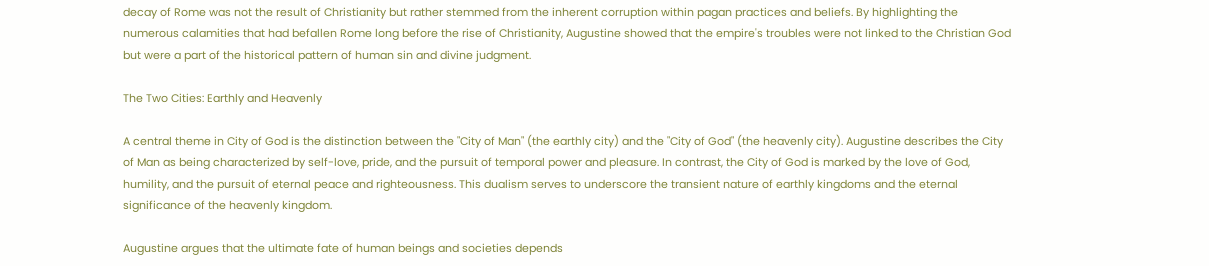decay of Rome was not the result of Christianity but rather stemmed from the inherent corruption within pagan practices and beliefs. By highlighting the numerous calamities that had befallen Rome long before the rise of Christianity, Augustine showed that the empire's troubles were not linked to the Christian God but were a part of the historical pattern of human sin and divine judgment.

The Two Cities: Earthly and Heavenly

A central theme in City of God is the distinction between the "City of Man" (the earthly city) and the "City of God" (the heavenly city). Augustine describes the City of Man as being characterized by self-love, pride, and the pursuit of temporal power and pleasure. In contrast, the City of God is marked by the love of God, humility, and the pursuit of eternal peace and righteousness. This dualism serves to underscore the transient nature of earthly kingdoms and the eternal significance of the heavenly kingdom.

Augustine argues that the ultimate fate of human beings and societies depends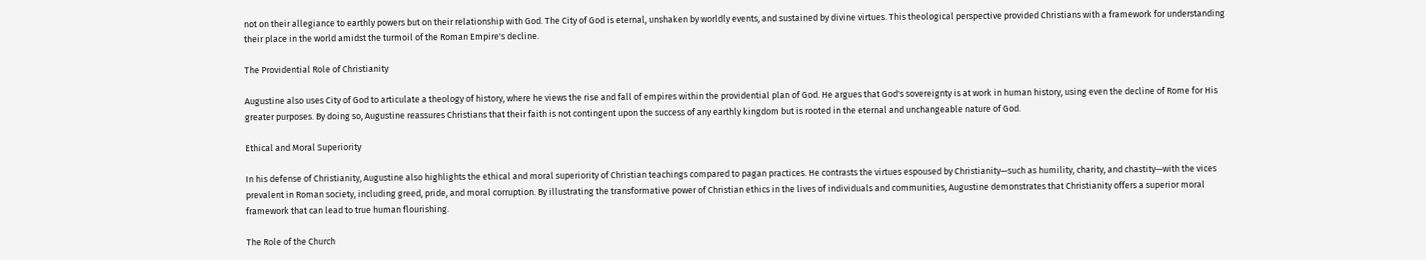not on their allegiance to earthly powers but on their relationship with God. The City of God is eternal, unshaken by worldly events, and sustained by divine virtues. This theological perspective provided Christians with a framework for understanding their place in the world amidst the turmoil of the Roman Empire's decline.

The Providential Role of Christianity

Augustine also uses City of God to articulate a theology of history, where he views the rise and fall of empires within the providential plan of God. He argues that God's sovereignty is at work in human history, using even the decline of Rome for His greater purposes. By doing so, Augustine reassures Christians that their faith is not contingent upon the success of any earthly kingdom but is rooted in the eternal and unchangeable nature of God.

Ethical and Moral Superiority

In his defense of Christianity, Augustine also highlights the ethical and moral superiority of Christian teachings compared to pagan practices. He contrasts the virtues espoused by Christianity—such as humility, charity, and chastity—with the vices prevalent in Roman society, including greed, pride, and moral corruption. By illustrating the transformative power of Christian ethics in the lives of individuals and communities, Augustine demonstrates that Christianity offers a superior moral framework that can lead to true human flourishing.

The Role of the Church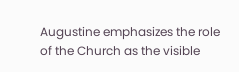Augustine emphasizes the role of the Church as the visible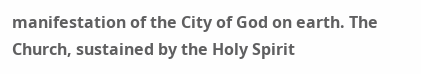manifestation of the City of God on earth. The Church, sustained by the Holy Spirit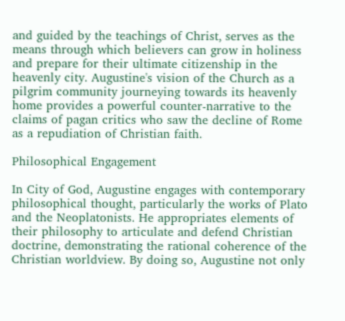and guided by the teachings of Christ, serves as the means through which believers can grow in holiness and prepare for their ultimate citizenship in the heavenly city. Augustine's vision of the Church as a pilgrim community journeying towards its heavenly home provides a powerful counter-narrative to the claims of pagan critics who saw the decline of Rome as a repudiation of Christian faith.

Philosophical Engagement

In City of God, Augustine engages with contemporary philosophical thought, particularly the works of Plato and the Neoplatonists. He appropriates elements of their philosophy to articulate and defend Christian doctrine, demonstrating the rational coherence of the Christian worldview. By doing so, Augustine not only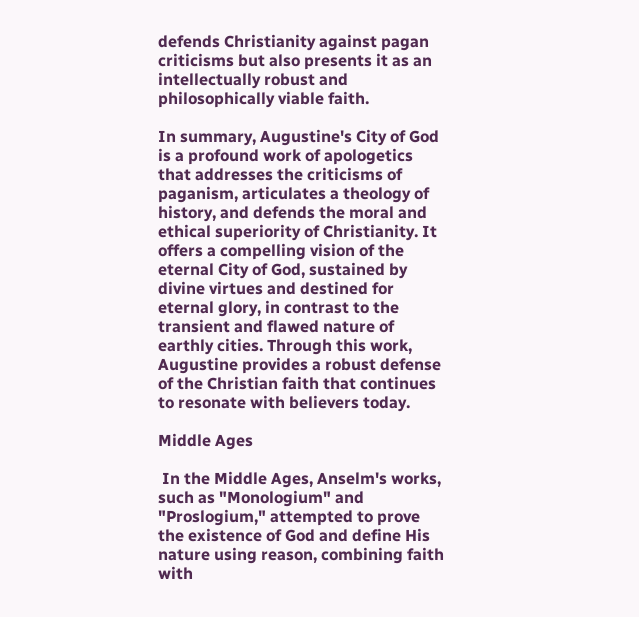defends Christianity against pagan criticisms but also presents it as an intellectually robust and philosophically viable faith.

In summary, Augustine's City of God is a profound work of apologetics that addresses the criticisms of paganism, articulates a theology of history, and defends the moral and ethical superiority of Christianity. It offers a compelling vision of the eternal City of God, sustained by divine virtues and destined for eternal glory, in contrast to the transient and flawed nature of earthly cities. Through this work, Augustine provides a robust defense of the Christian faith that continues to resonate with believers today.

Middle Ages

 In the Middle Ages, Anselm's works, such as "Monologium" and "Proslogium," attempted to prove the existence of God and define His nature using reason, combining faith with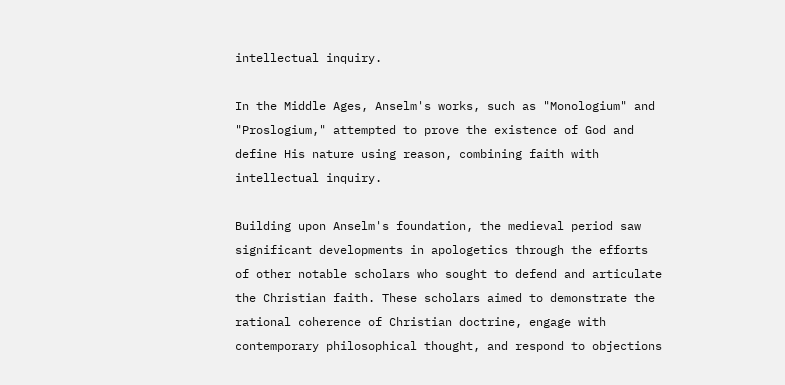intellectual inquiry.

In the Middle Ages, Anselm's works, such as "Monologium" and "Proslogium," attempted to prove the existence of God and define His nature using reason, combining faith with intellectual inquiry.

Building upon Anselm's foundation, the medieval period saw significant developments in apologetics through the efforts of other notable scholars who sought to defend and articulate the Christian faith. These scholars aimed to demonstrate the rational coherence of Christian doctrine, engage with contemporary philosophical thought, and respond to objections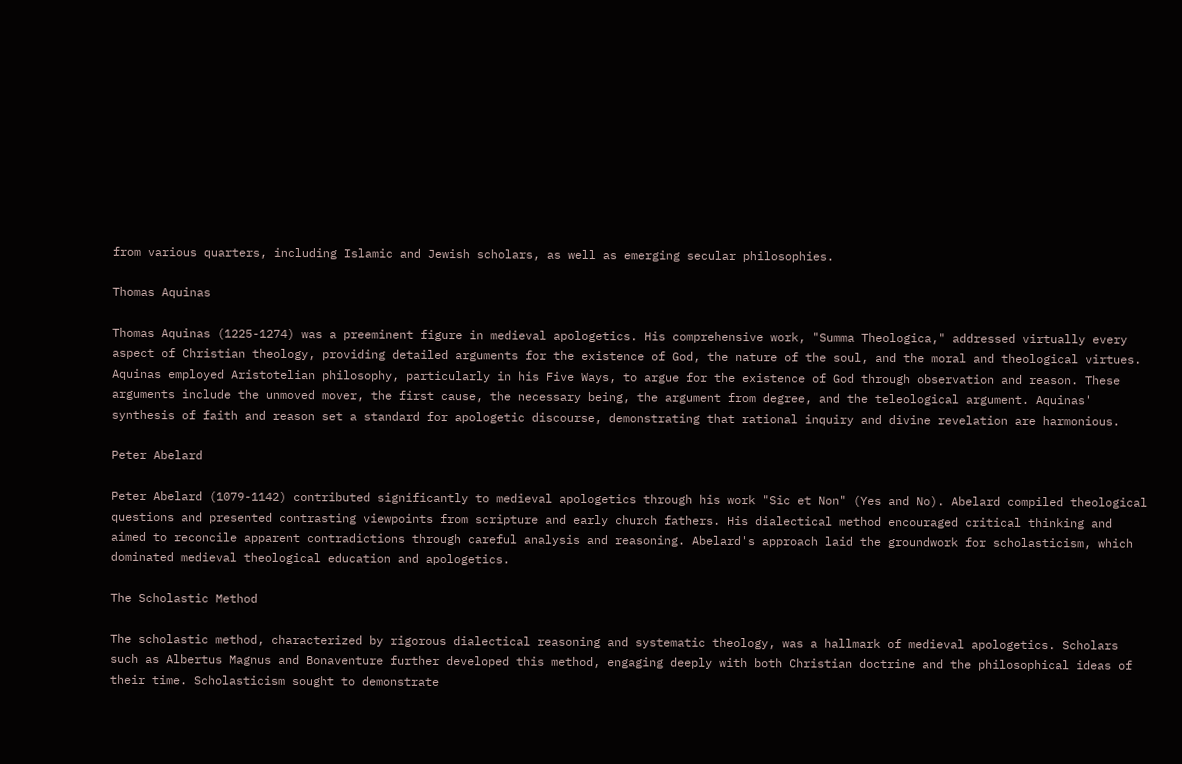from various quarters, including Islamic and Jewish scholars, as well as emerging secular philosophies.

Thomas Aquinas

Thomas Aquinas (1225-1274) was a preeminent figure in medieval apologetics. His comprehensive work, "Summa Theologica," addressed virtually every aspect of Christian theology, providing detailed arguments for the existence of God, the nature of the soul, and the moral and theological virtues. Aquinas employed Aristotelian philosophy, particularly in his Five Ways, to argue for the existence of God through observation and reason. These arguments include the unmoved mover, the first cause, the necessary being, the argument from degree, and the teleological argument. Aquinas' synthesis of faith and reason set a standard for apologetic discourse, demonstrating that rational inquiry and divine revelation are harmonious.

Peter Abelard

Peter Abelard (1079-1142) contributed significantly to medieval apologetics through his work "Sic et Non" (Yes and No). Abelard compiled theological questions and presented contrasting viewpoints from scripture and early church fathers. His dialectical method encouraged critical thinking and aimed to reconcile apparent contradictions through careful analysis and reasoning. Abelard's approach laid the groundwork for scholasticism, which dominated medieval theological education and apologetics.

The Scholastic Method

The scholastic method, characterized by rigorous dialectical reasoning and systematic theology, was a hallmark of medieval apologetics. Scholars such as Albertus Magnus and Bonaventure further developed this method, engaging deeply with both Christian doctrine and the philosophical ideas of their time. Scholasticism sought to demonstrate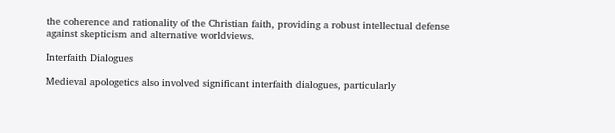the coherence and rationality of the Christian faith, providing a robust intellectual defense against skepticism and alternative worldviews.

Interfaith Dialogues

Medieval apologetics also involved significant interfaith dialogues, particularly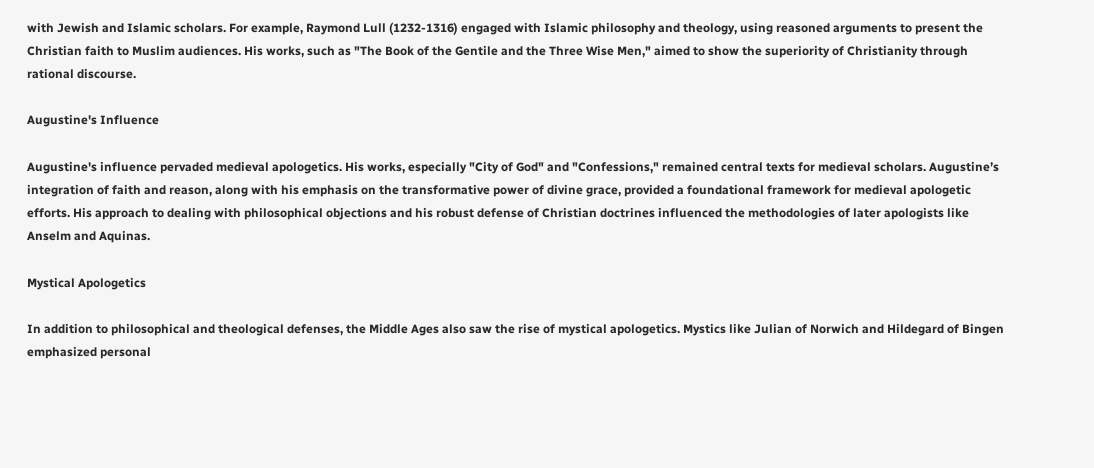with Jewish and Islamic scholars. For example, Raymond Lull (1232-1316) engaged with Islamic philosophy and theology, using reasoned arguments to present the Christian faith to Muslim audiences. His works, such as "The Book of the Gentile and the Three Wise Men," aimed to show the superiority of Christianity through rational discourse.

Augustine's Influence

Augustine's influence pervaded medieval apologetics. His works, especially "City of God" and "Confessions," remained central texts for medieval scholars. Augustine’s integration of faith and reason, along with his emphasis on the transformative power of divine grace, provided a foundational framework for medieval apologetic efforts. His approach to dealing with philosophical objections and his robust defense of Christian doctrines influenced the methodologies of later apologists like Anselm and Aquinas.

Mystical Apologetics

In addition to philosophical and theological defenses, the Middle Ages also saw the rise of mystical apologetics. Mystics like Julian of Norwich and Hildegard of Bingen emphasized personal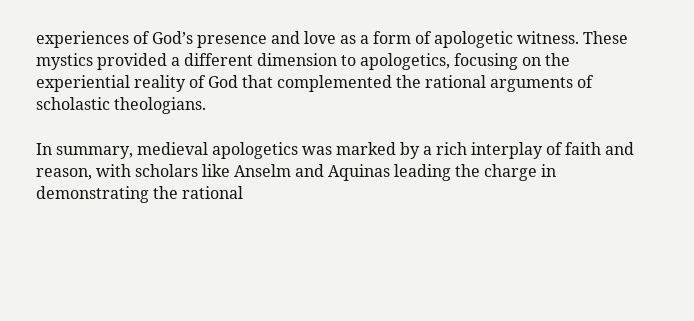experiences of God’s presence and love as a form of apologetic witness. These mystics provided a different dimension to apologetics, focusing on the experiential reality of God that complemented the rational arguments of scholastic theologians.

In summary, medieval apologetics was marked by a rich interplay of faith and reason, with scholars like Anselm and Aquinas leading the charge in demonstrating the rational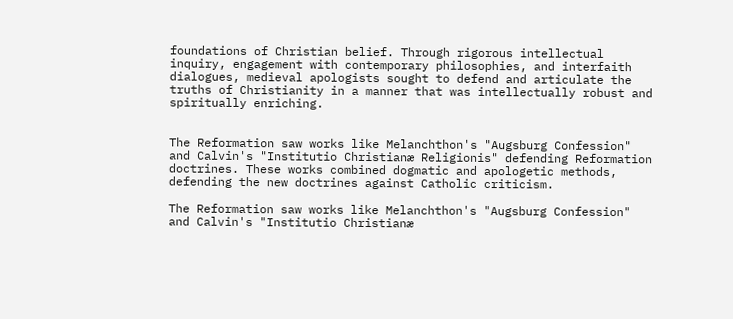foundations of Christian belief. Through rigorous intellectual inquiry, engagement with contemporary philosophies, and interfaith dialogues, medieval apologists sought to defend and articulate the truths of Christianity in a manner that was intellectually robust and spiritually enriching.


The Reformation saw works like Melanchthon's "Augsburg Confession" and Calvin's "Institutio Christianæ Religionis" defending Reformation doctrines. These works combined dogmatic and apologetic methods, defending the new doctrines against Catholic criticism.

The Reformation saw works like Melanchthon's "Augsburg Confession" and Calvin's "Institutio Christianæ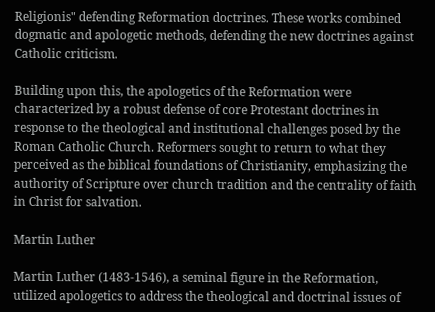Religionis" defending Reformation doctrines. These works combined dogmatic and apologetic methods, defending the new doctrines against Catholic criticism.

Building upon this, the apologetics of the Reformation were characterized by a robust defense of core Protestant doctrines in response to the theological and institutional challenges posed by the Roman Catholic Church. Reformers sought to return to what they perceived as the biblical foundations of Christianity, emphasizing the authority of Scripture over church tradition and the centrality of faith in Christ for salvation.

Martin Luther

Martin Luther (1483-1546), a seminal figure in the Reformation, utilized apologetics to address the theological and doctrinal issues of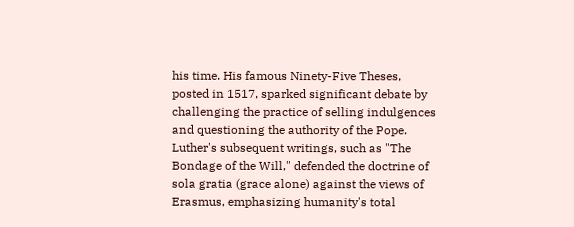his time. His famous Ninety-Five Theses, posted in 1517, sparked significant debate by challenging the practice of selling indulgences and questioning the authority of the Pope. Luther's subsequent writings, such as "The Bondage of the Will," defended the doctrine of sola gratia (grace alone) against the views of Erasmus, emphasizing humanity's total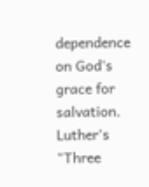dependence on God's grace for salvation. Luther's "Three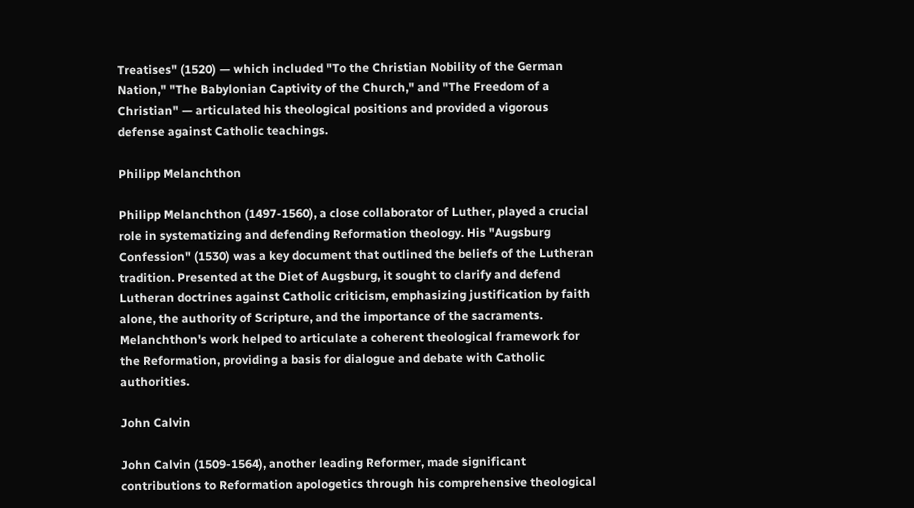Treatises" (1520) — which included "To the Christian Nobility of the German Nation," "The Babylonian Captivity of the Church," and "The Freedom of a Christian" — articulated his theological positions and provided a vigorous defense against Catholic teachings.

Philipp Melanchthon

Philipp Melanchthon (1497-1560), a close collaborator of Luther, played a crucial role in systematizing and defending Reformation theology. His "Augsburg Confession" (1530) was a key document that outlined the beliefs of the Lutheran tradition. Presented at the Diet of Augsburg, it sought to clarify and defend Lutheran doctrines against Catholic criticism, emphasizing justification by faith alone, the authority of Scripture, and the importance of the sacraments. Melanchthon's work helped to articulate a coherent theological framework for the Reformation, providing a basis for dialogue and debate with Catholic authorities.

John Calvin

John Calvin (1509-1564), another leading Reformer, made significant contributions to Reformation apologetics through his comprehensive theological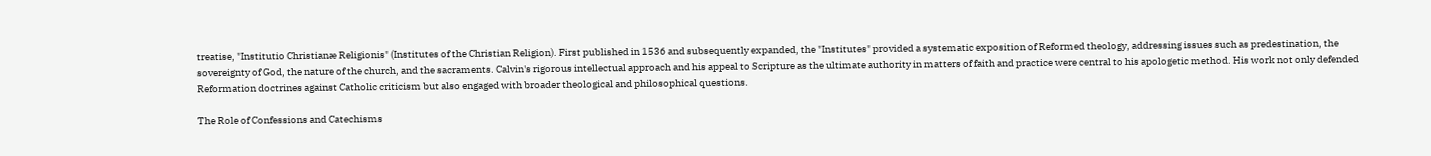treatise, "Institutio Christianæ Religionis" (Institutes of the Christian Religion). First published in 1536 and subsequently expanded, the "Institutes" provided a systematic exposition of Reformed theology, addressing issues such as predestination, the sovereignty of God, the nature of the church, and the sacraments. Calvin's rigorous intellectual approach and his appeal to Scripture as the ultimate authority in matters of faith and practice were central to his apologetic method. His work not only defended Reformation doctrines against Catholic criticism but also engaged with broader theological and philosophical questions.

The Role of Confessions and Catechisms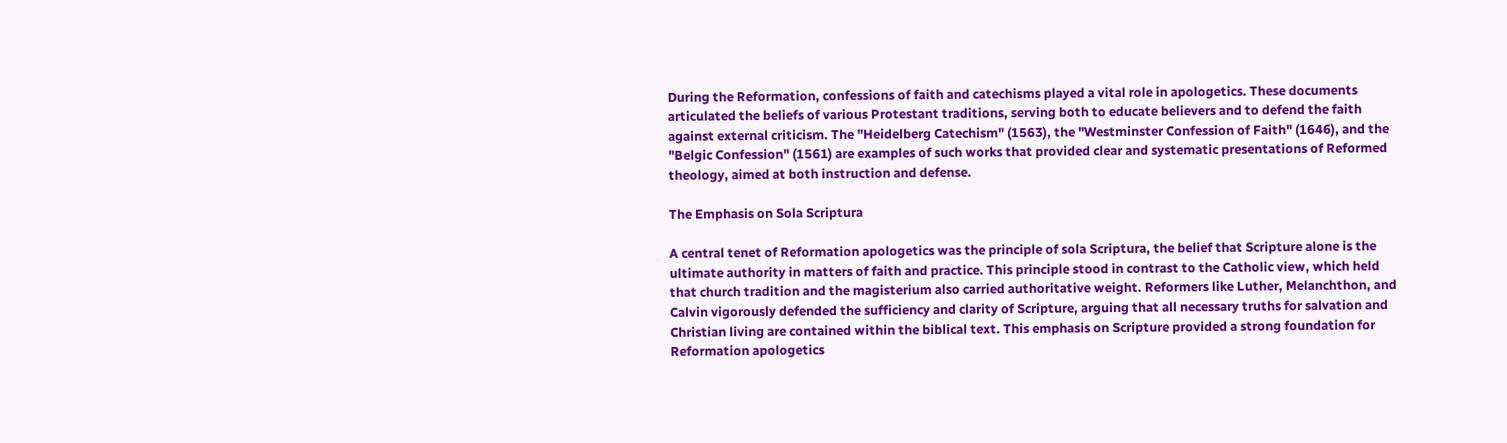During the Reformation, confessions of faith and catechisms played a vital role in apologetics. These documents articulated the beliefs of various Protestant traditions, serving both to educate believers and to defend the faith against external criticism. The "Heidelberg Catechism" (1563), the "Westminster Confession of Faith" (1646), and the "Belgic Confession" (1561) are examples of such works that provided clear and systematic presentations of Reformed theology, aimed at both instruction and defense.

The Emphasis on Sola Scriptura

A central tenet of Reformation apologetics was the principle of sola Scriptura, the belief that Scripture alone is the ultimate authority in matters of faith and practice. This principle stood in contrast to the Catholic view, which held that church tradition and the magisterium also carried authoritative weight. Reformers like Luther, Melanchthon, and Calvin vigorously defended the sufficiency and clarity of Scripture, arguing that all necessary truths for salvation and Christian living are contained within the biblical text. This emphasis on Scripture provided a strong foundation for Reformation apologetics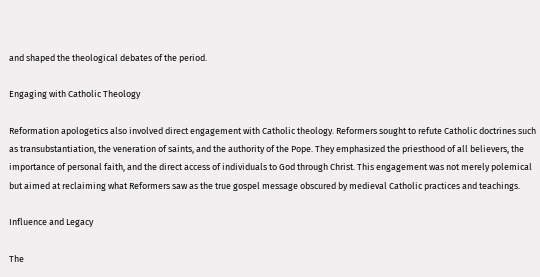and shaped the theological debates of the period.

Engaging with Catholic Theology

Reformation apologetics also involved direct engagement with Catholic theology. Reformers sought to refute Catholic doctrines such as transubstantiation, the veneration of saints, and the authority of the Pope. They emphasized the priesthood of all believers, the importance of personal faith, and the direct access of individuals to God through Christ. This engagement was not merely polemical but aimed at reclaiming what Reformers saw as the true gospel message obscured by medieval Catholic practices and teachings.

Influence and Legacy

The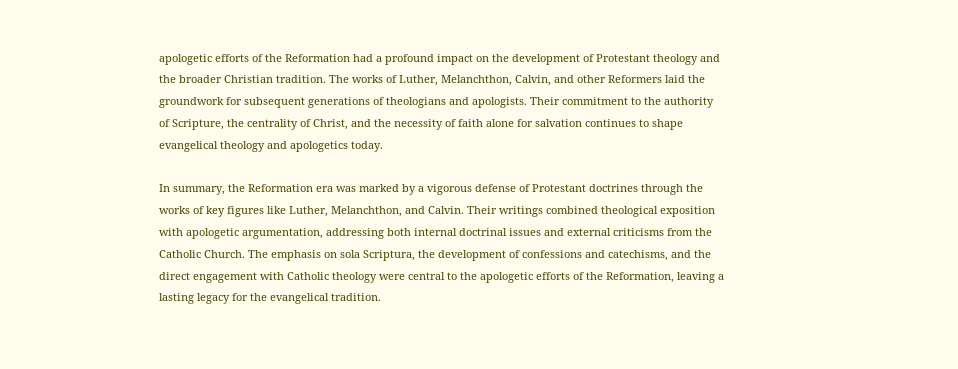apologetic efforts of the Reformation had a profound impact on the development of Protestant theology and the broader Christian tradition. The works of Luther, Melanchthon, Calvin, and other Reformers laid the groundwork for subsequent generations of theologians and apologists. Their commitment to the authority of Scripture, the centrality of Christ, and the necessity of faith alone for salvation continues to shape evangelical theology and apologetics today.

In summary, the Reformation era was marked by a vigorous defense of Protestant doctrines through the works of key figures like Luther, Melanchthon, and Calvin. Their writings combined theological exposition with apologetic argumentation, addressing both internal doctrinal issues and external criticisms from the Catholic Church. The emphasis on sola Scriptura, the development of confessions and catechisms, and the direct engagement with Catholic theology were central to the apologetic efforts of the Reformation, leaving a lasting legacy for the evangelical tradition.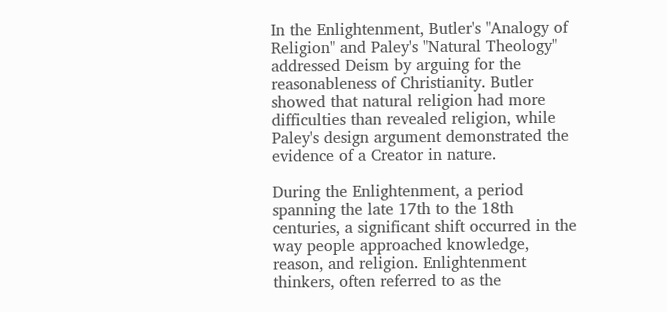In the Enlightenment, Butler's "Analogy of Religion" and Paley's "Natural Theology" addressed Deism by arguing for the reasonableness of Christianity. Butler showed that natural religion had more difficulties than revealed religion, while Paley's design argument demonstrated the evidence of a Creator in nature.

During the Enlightenment, a period spanning the late 17th to the 18th centuries, a significant shift occurred in the way people approached knowledge, reason, and religion. Enlightenment thinkers, often referred to as the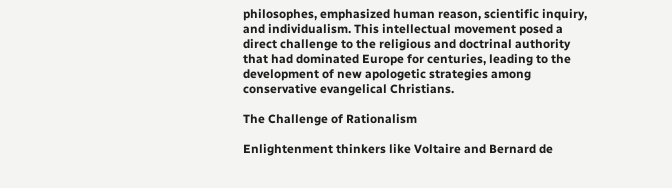philosophes, emphasized human reason, scientific inquiry, and individualism. This intellectual movement posed a direct challenge to the religious and doctrinal authority that had dominated Europe for centuries, leading to the development of new apologetic strategies among conservative evangelical Christians.

The Challenge of Rationalism

Enlightenment thinkers like Voltaire and Bernard de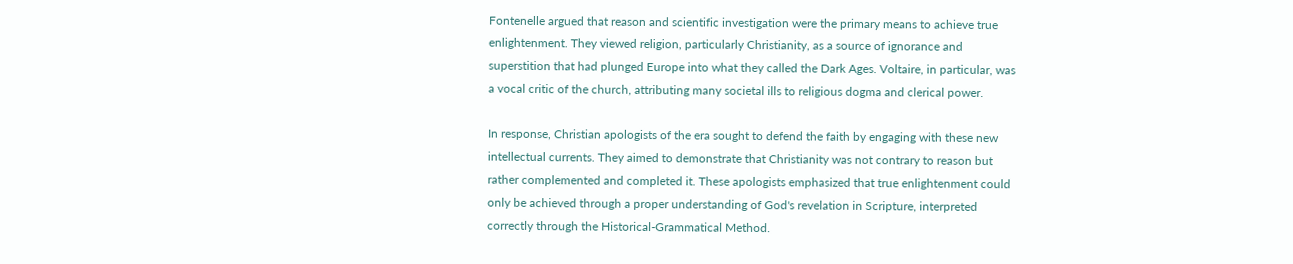Fontenelle argued that reason and scientific investigation were the primary means to achieve true enlightenment. They viewed religion, particularly Christianity, as a source of ignorance and superstition that had plunged Europe into what they called the Dark Ages. Voltaire, in particular, was a vocal critic of the church, attributing many societal ills to religious dogma and clerical power.

In response, Christian apologists of the era sought to defend the faith by engaging with these new intellectual currents. They aimed to demonstrate that Christianity was not contrary to reason but rather complemented and completed it. These apologists emphasized that true enlightenment could only be achieved through a proper understanding of God's revelation in Scripture, interpreted correctly through the Historical-Grammatical Method.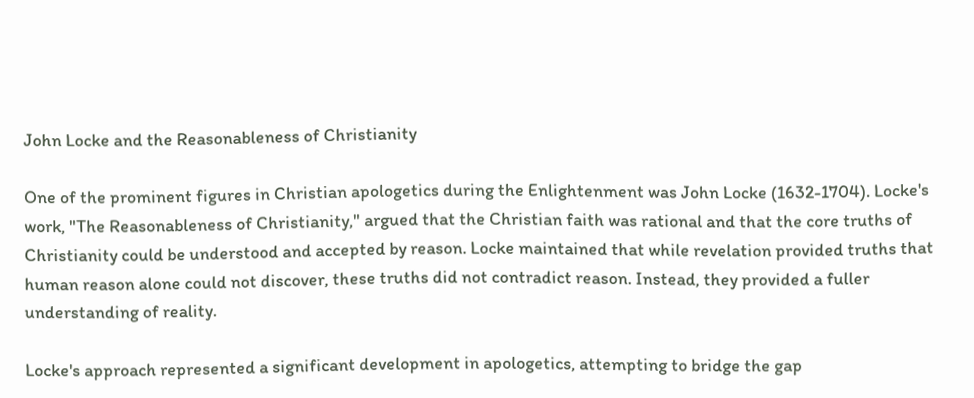John Locke and the Reasonableness of Christianity

One of the prominent figures in Christian apologetics during the Enlightenment was John Locke (1632-1704). Locke's work, "The Reasonableness of Christianity," argued that the Christian faith was rational and that the core truths of Christianity could be understood and accepted by reason. Locke maintained that while revelation provided truths that human reason alone could not discover, these truths did not contradict reason. Instead, they provided a fuller understanding of reality.

Locke's approach represented a significant development in apologetics, attempting to bridge the gap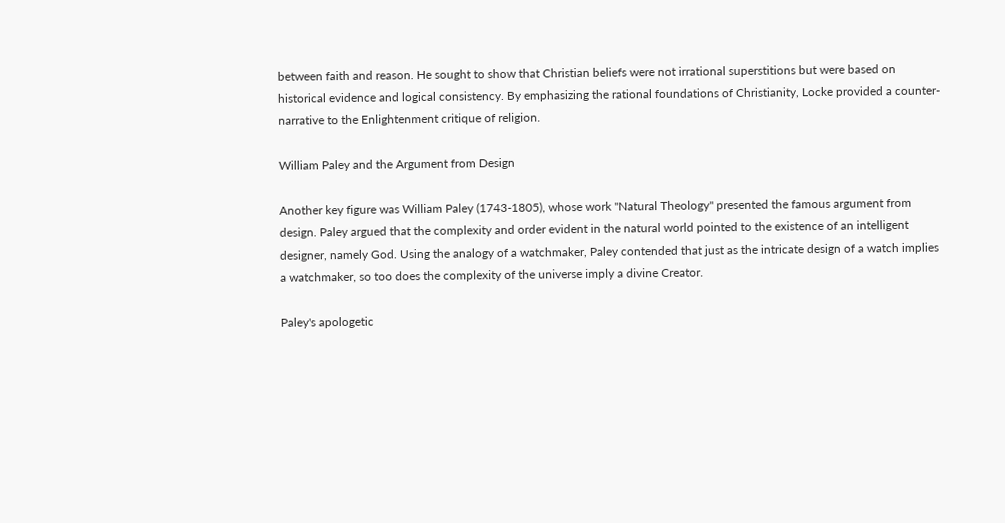between faith and reason. He sought to show that Christian beliefs were not irrational superstitions but were based on historical evidence and logical consistency. By emphasizing the rational foundations of Christianity, Locke provided a counter-narrative to the Enlightenment critique of religion.

William Paley and the Argument from Design

Another key figure was William Paley (1743-1805), whose work "Natural Theology" presented the famous argument from design. Paley argued that the complexity and order evident in the natural world pointed to the existence of an intelligent designer, namely God. Using the analogy of a watchmaker, Paley contended that just as the intricate design of a watch implies a watchmaker, so too does the complexity of the universe imply a divine Creator.

Paley's apologetic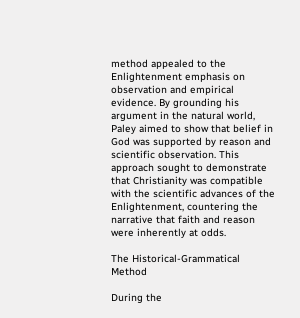method appealed to the Enlightenment emphasis on observation and empirical evidence. By grounding his argument in the natural world, Paley aimed to show that belief in God was supported by reason and scientific observation. This approach sought to demonstrate that Christianity was compatible with the scientific advances of the Enlightenment, countering the narrative that faith and reason were inherently at odds.

The Historical-Grammatical Method

During the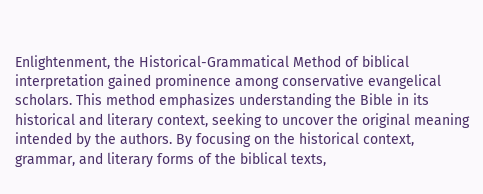Enlightenment, the Historical-Grammatical Method of biblical interpretation gained prominence among conservative evangelical scholars. This method emphasizes understanding the Bible in its historical and literary context, seeking to uncover the original meaning intended by the authors. By focusing on the historical context, grammar, and literary forms of the biblical texts,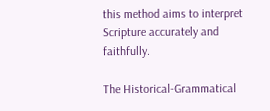this method aims to interpret Scripture accurately and faithfully.

The Historical-Grammatical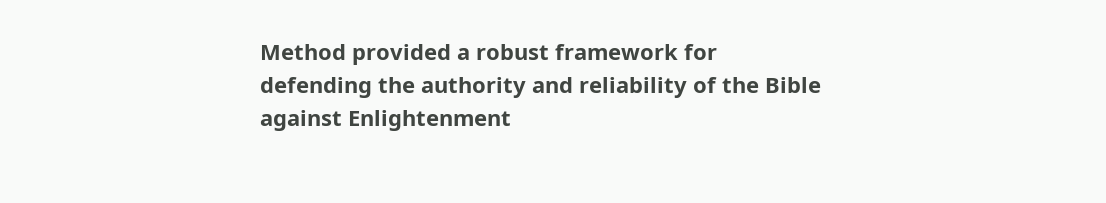Method provided a robust framework for defending the authority and reliability of the Bible against Enlightenment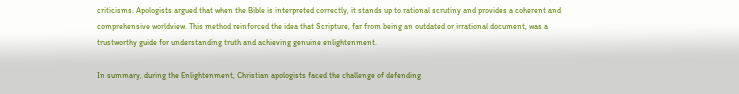criticisms. Apologists argued that when the Bible is interpreted correctly, it stands up to rational scrutiny and provides a coherent and comprehensive worldview. This method reinforced the idea that Scripture, far from being an outdated or irrational document, was a trustworthy guide for understanding truth and achieving genuine enlightenment.

In summary, during the Enlightenment, Christian apologists faced the challenge of defending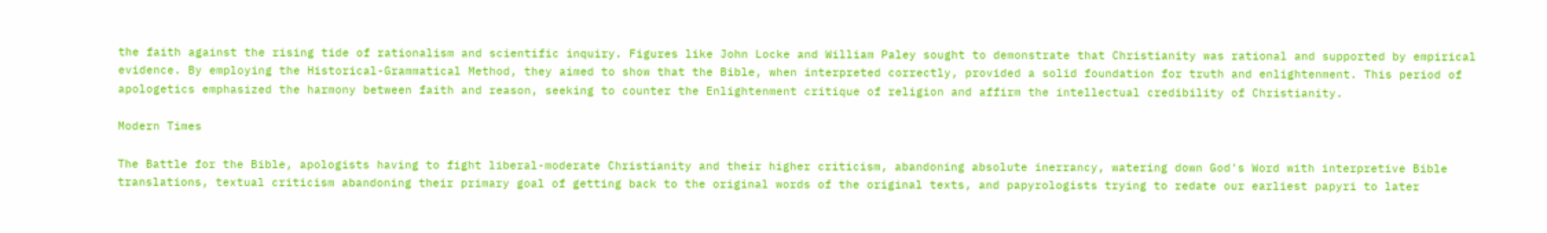the faith against the rising tide of rationalism and scientific inquiry. Figures like John Locke and William Paley sought to demonstrate that Christianity was rational and supported by empirical evidence. By employing the Historical-Grammatical Method, they aimed to show that the Bible, when interpreted correctly, provided a solid foundation for truth and enlightenment. This period of apologetics emphasized the harmony between faith and reason, seeking to counter the Enlightenment critique of religion and affirm the intellectual credibility of Christianity.

Modern Times

The Battle for the Bible, apologists having to fight liberal-moderate Christianity and their higher criticism, abandoning absolute inerrancy, watering down God's Word with interpretive Bible translations, textual criticism abandoning their primary goal of getting back to the original words of the original texts, and papyrologists trying to redate our earliest papyri to later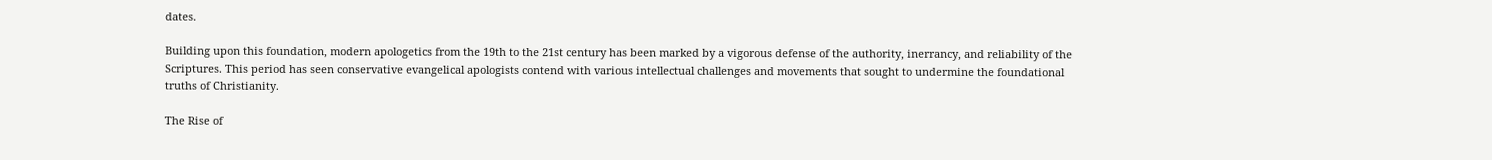dates.

Building upon this foundation, modern apologetics from the 19th to the 21st century has been marked by a vigorous defense of the authority, inerrancy, and reliability of the Scriptures. This period has seen conservative evangelical apologists contend with various intellectual challenges and movements that sought to undermine the foundational truths of Christianity.

The Rise of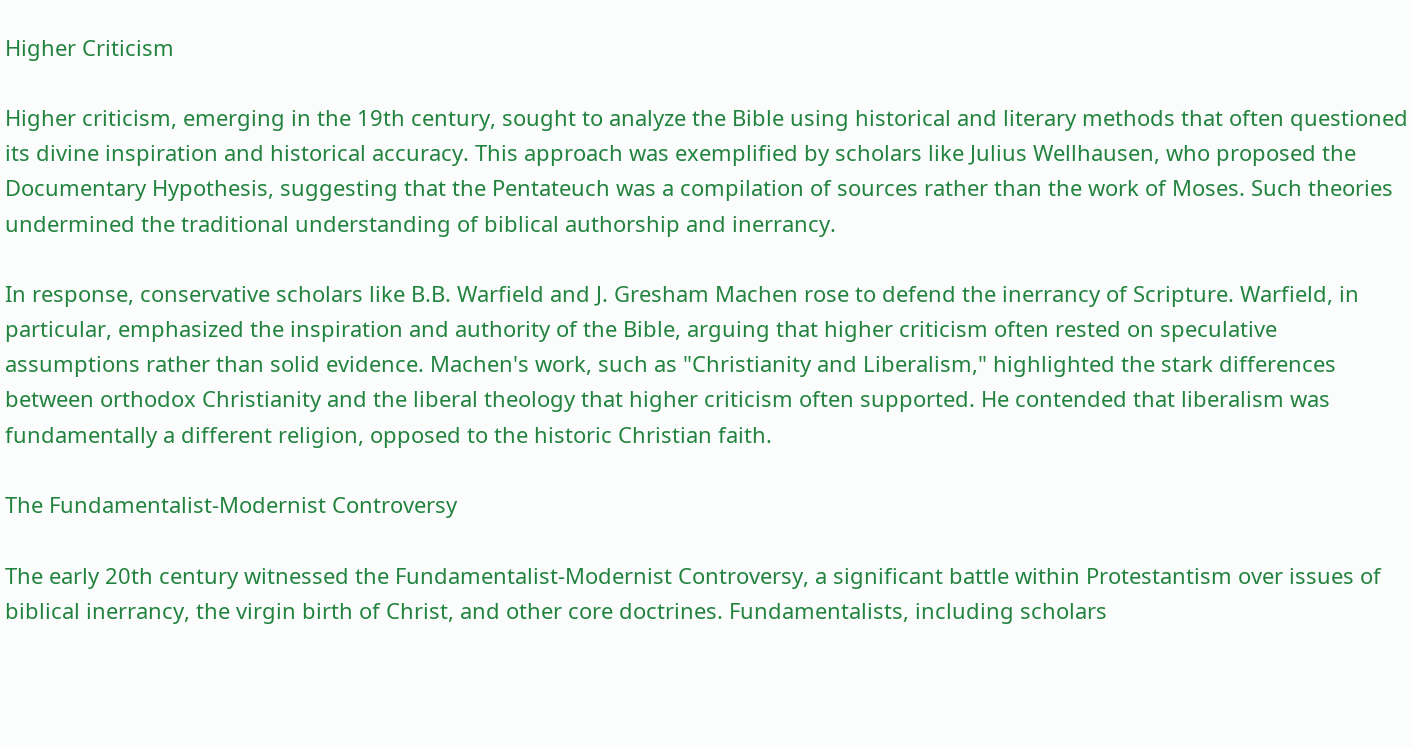Higher Criticism

Higher criticism, emerging in the 19th century, sought to analyze the Bible using historical and literary methods that often questioned its divine inspiration and historical accuracy. This approach was exemplified by scholars like Julius Wellhausen, who proposed the Documentary Hypothesis, suggesting that the Pentateuch was a compilation of sources rather than the work of Moses. Such theories undermined the traditional understanding of biblical authorship and inerrancy.

In response, conservative scholars like B.B. Warfield and J. Gresham Machen rose to defend the inerrancy of Scripture. Warfield, in particular, emphasized the inspiration and authority of the Bible, arguing that higher criticism often rested on speculative assumptions rather than solid evidence. Machen's work, such as "Christianity and Liberalism," highlighted the stark differences between orthodox Christianity and the liberal theology that higher criticism often supported. He contended that liberalism was fundamentally a different religion, opposed to the historic Christian faith.

The Fundamentalist-Modernist Controversy

The early 20th century witnessed the Fundamentalist-Modernist Controversy, a significant battle within Protestantism over issues of biblical inerrancy, the virgin birth of Christ, and other core doctrines. Fundamentalists, including scholars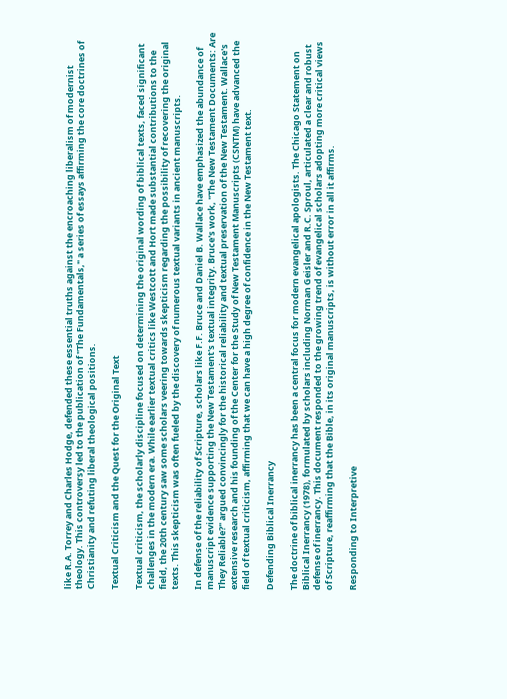like R.A. Torrey and Charles Hodge, defended these essential truths against the encroaching liberalism of modernist theology. This controversy led to the publication of "The Fundamentals," a series of essays affirming the core doctrines of Christianity and refuting liberal theological positions.

Textual Criticism and the Quest for the Original Text

Textual criticism, the scholarly discipline focused on determining the original wording of biblical texts, faced significant challenges in the modern era. While earlier textual critics like Westcott and Hort made substantial contributions to the field, the 20th century saw some scholars veering towards skepticism regarding the possibility of recovering the original texts. This skepticism was often fueled by the discovery of numerous textual variants in ancient manuscripts.

In defense of the reliability of Scripture, scholars like F.F. Bruce and Daniel B. Wallace have emphasized the abundance of manuscript evidence supporting the New Testament's textual integrity. Bruce's work, "The New Testament Documents: Are They Reliable?" argued convincingly for the historical reliability and textual preservation of the New Testament. Wallace's extensive research and his founding of the Center for the Study of New Testament Manuscripts (CSNTM) have advanced the field of textual criticism, affirming that we can have a high degree of confidence in the New Testament text.

Defending Biblical Inerrancy

The doctrine of biblical inerrancy has been a central focus for modern evangelical apologists. The Chicago Statement on Biblical Inerrancy (1978), formulated by scholars including Norman Geisler and R.C. Sproul, articulated a clear and robust defense of inerrancy. This document responded to the growing trend of evangelical scholars adopting more critical views of Scripture, reaffirming that the Bible, in its original manuscripts, is without error in all it affirms.

Responding to Interpretive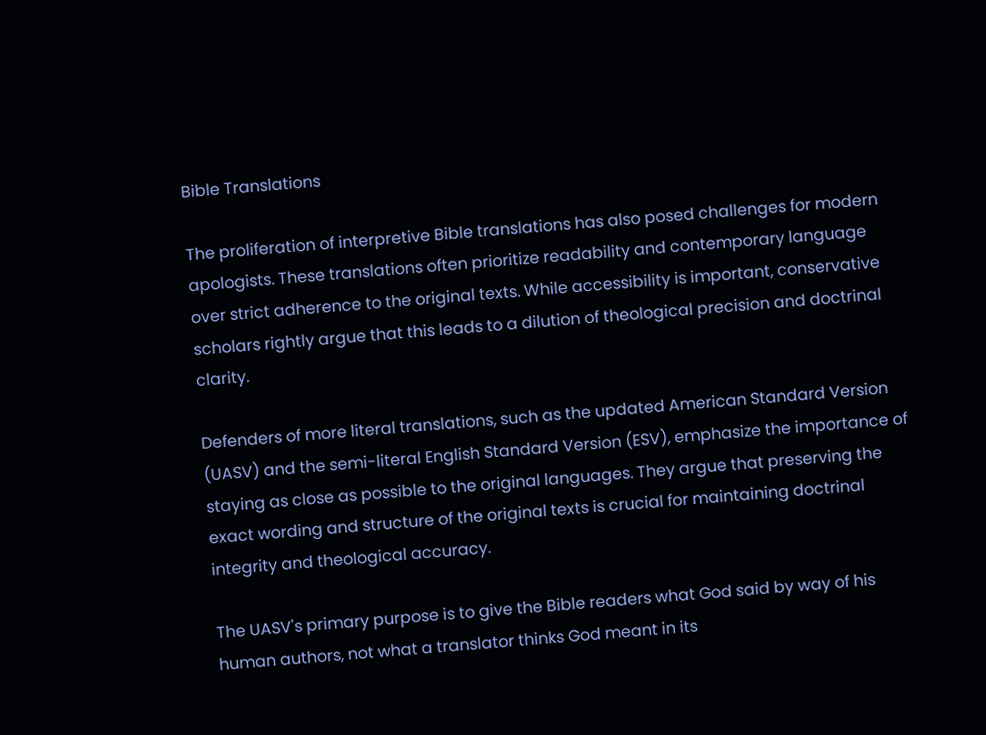Bible Translations

The proliferation of interpretive Bible translations has also posed challenges for modern apologists. These translations often prioritize readability and contemporary language over strict adherence to the original texts. While accessibility is important, conservative scholars rightly argue that this leads to a dilution of theological precision and doctrinal clarity.

Defenders of more literal translations, such as the updated American Standard Version (UASV) and the semi-literal English Standard Version (ESV), emphasize the importance of staying as close as possible to the original languages. They argue that preserving the exact wording and structure of the original texts is crucial for maintaining doctrinal integrity and theological accuracy.

The UASV's primary purpose is to give the Bible readers what God said by way of his human authors, not what a translator thinks God meant in its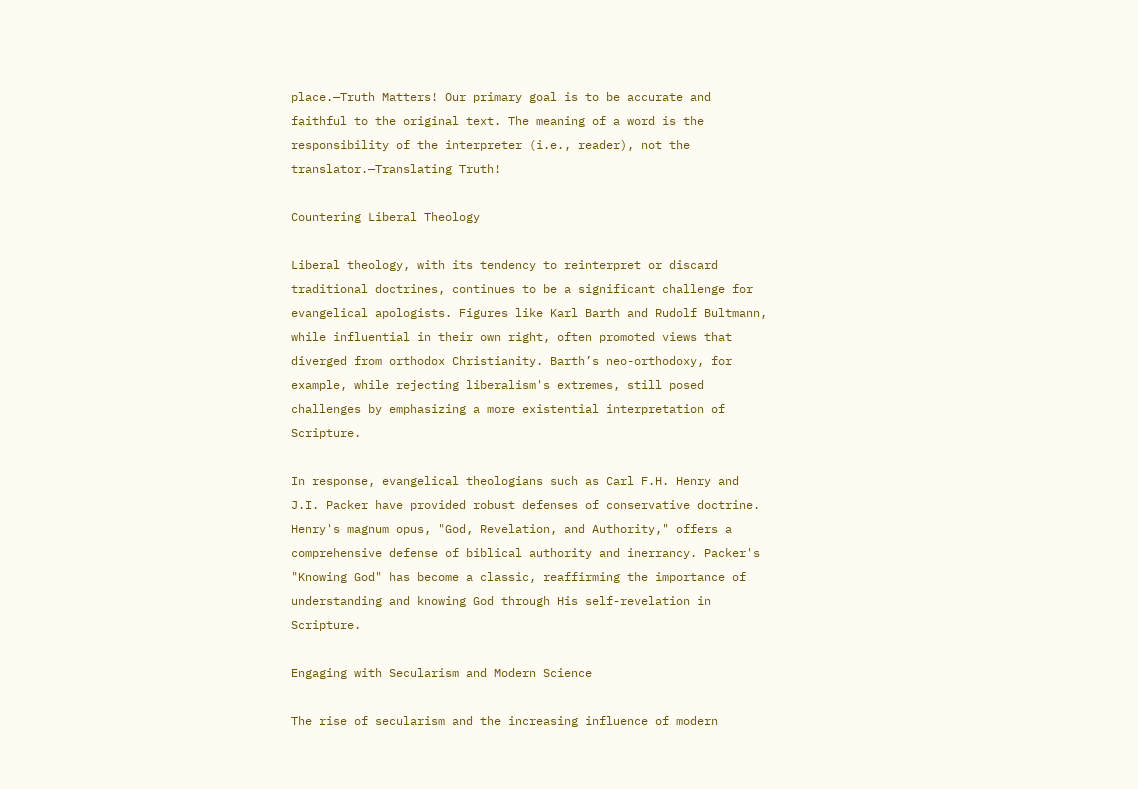place.—Truth Matters! Our primary goal is to be accurate and faithful to the original text. The meaning of a word is the responsibility of the interpreter (i.e., reader), not the translator.—Translating Truth!

Countering Liberal Theology

Liberal theology, with its tendency to reinterpret or discard traditional doctrines, continues to be a significant challenge for evangelical apologists. Figures like Karl Barth and Rudolf Bultmann, while influential in their own right, often promoted views that diverged from orthodox Christianity. Barth’s neo-orthodoxy, for example, while rejecting liberalism's extremes, still posed challenges by emphasizing a more existential interpretation of Scripture.

In response, evangelical theologians such as Carl F.H. Henry and J.I. Packer have provided robust defenses of conservative doctrine. Henry's magnum opus, "God, Revelation, and Authority," offers a comprehensive defense of biblical authority and inerrancy. Packer's "Knowing God" has become a classic, reaffirming the importance of understanding and knowing God through His self-revelation in Scripture.

Engaging with Secularism and Modern Science

The rise of secularism and the increasing influence of modern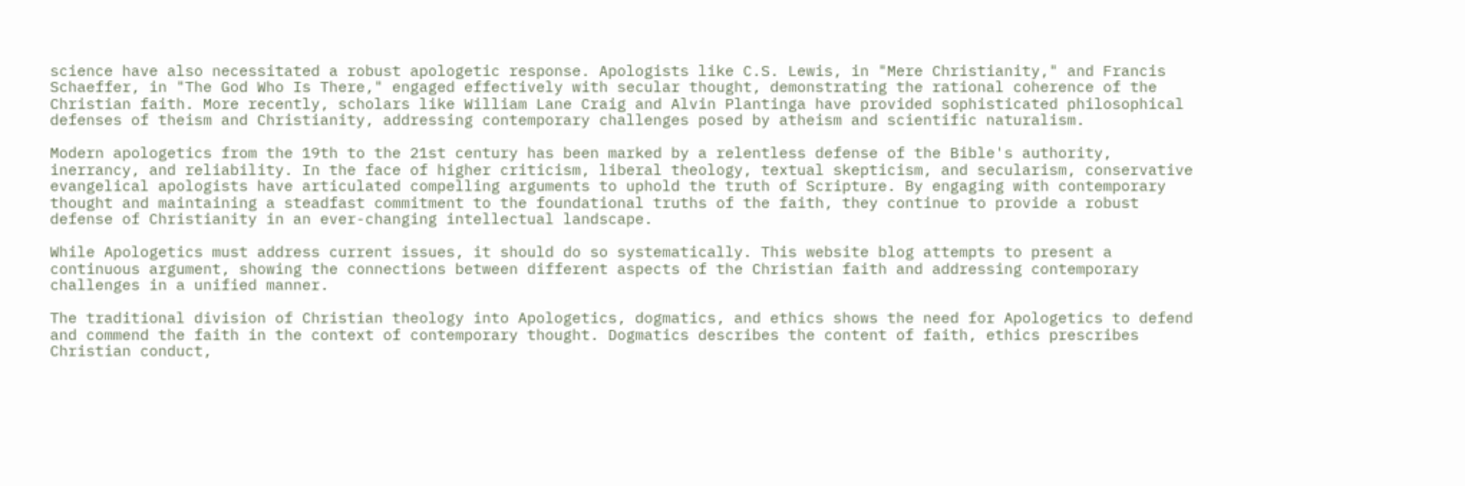science have also necessitated a robust apologetic response. Apologists like C.S. Lewis, in "Mere Christianity," and Francis Schaeffer, in "The God Who Is There," engaged effectively with secular thought, demonstrating the rational coherence of the Christian faith. More recently, scholars like William Lane Craig and Alvin Plantinga have provided sophisticated philosophical defenses of theism and Christianity, addressing contemporary challenges posed by atheism and scientific naturalism.

Modern apologetics from the 19th to the 21st century has been marked by a relentless defense of the Bible's authority, inerrancy, and reliability. In the face of higher criticism, liberal theology, textual skepticism, and secularism, conservative evangelical apologists have articulated compelling arguments to uphold the truth of Scripture. By engaging with contemporary thought and maintaining a steadfast commitment to the foundational truths of the faith, they continue to provide a robust defense of Christianity in an ever-changing intellectual landscape.

While Apologetics must address current issues, it should do so systematically. This website blog attempts to present a continuous argument, showing the connections between different aspects of the Christian faith and addressing contemporary challenges in a unified manner.

The traditional division of Christian theology into Apologetics, dogmatics, and ethics shows the need for Apologetics to defend and commend the faith in the context of contemporary thought. Dogmatics describes the content of faith, ethics prescribes Christian conduct,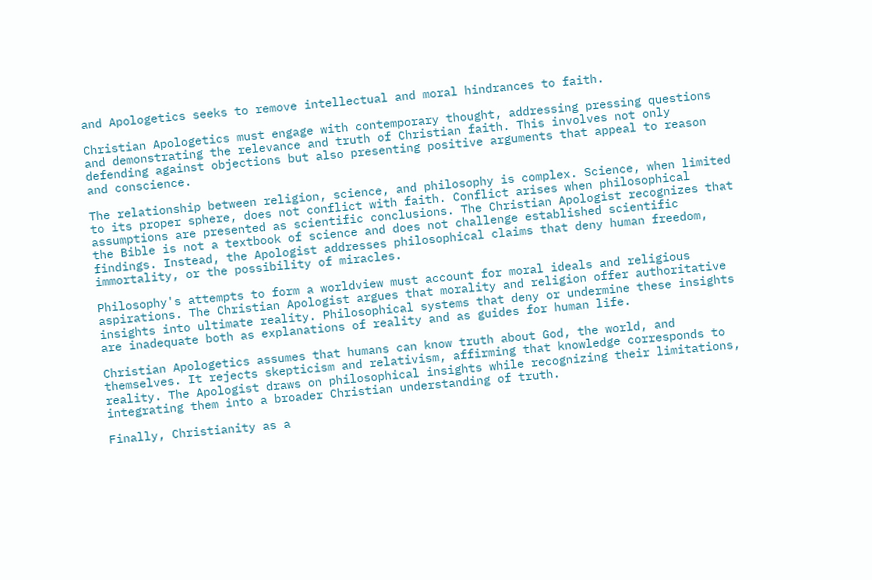and Apologetics seeks to remove intellectual and moral hindrances to faith.

Christian Apologetics must engage with contemporary thought, addressing pressing questions and demonstrating the relevance and truth of Christian faith. This involves not only defending against objections but also presenting positive arguments that appeal to reason and conscience.

The relationship between religion, science, and philosophy is complex. Science, when limited to its proper sphere, does not conflict with faith. Conflict arises when philosophical assumptions are presented as scientific conclusions. The Christian Apologist recognizes that the Bible is not a textbook of science and does not challenge established scientific findings. Instead, the Apologist addresses philosophical claims that deny human freedom, immortality, or the possibility of miracles.

Philosophy's attempts to form a worldview must account for moral ideals and religious aspirations. The Christian Apologist argues that morality and religion offer authoritative insights into ultimate reality. Philosophical systems that deny or undermine these insights are inadequate both as explanations of reality and as guides for human life.

Christian Apologetics assumes that humans can know truth about God, the world, and themselves. It rejects skepticism and relativism, affirming that knowledge corresponds to reality. The Apologist draws on philosophical insights while recognizing their limitations, integrating them into a broader Christian understanding of truth.

Finally, Christianity as a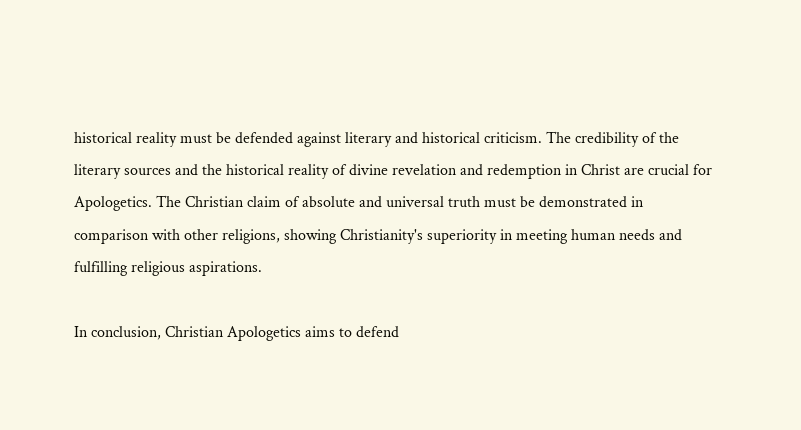historical reality must be defended against literary and historical criticism. The credibility of the literary sources and the historical reality of divine revelation and redemption in Christ are crucial for Apologetics. The Christian claim of absolute and universal truth must be demonstrated in comparison with other religions, showing Christianity's superiority in meeting human needs and fulfilling religious aspirations.

In conclusion, Christian Apologetics aims to defend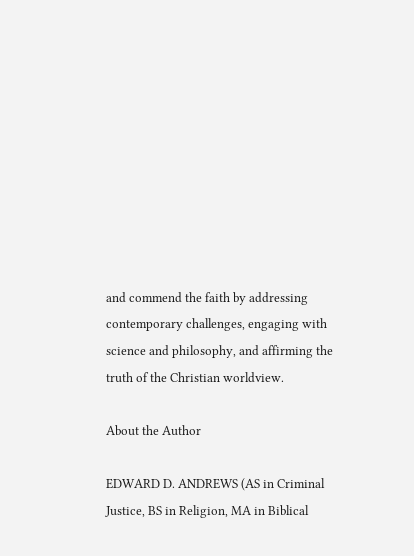and commend the faith by addressing contemporary challenges, engaging with science and philosophy, and affirming the truth of the Christian worldview.

About the Author

EDWARD D. ANDREWS (AS in Criminal Justice, BS in Religion, MA in Biblical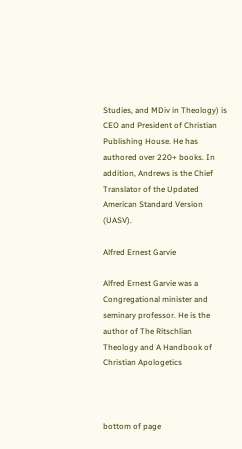Studies, and MDiv in Theology) is CEO and President of Christian Publishing House. He has authored over 220+ books. In addition, Andrews is the Chief Translator of the Updated American Standard Version (UASV).

Alfred Ernest Garvie

Alfred Ernest Garvie was a Congregational minister and seminary professor. He is the author of The Ritschlian Theology and A Handbook of Christian Apologetics



bottom of page